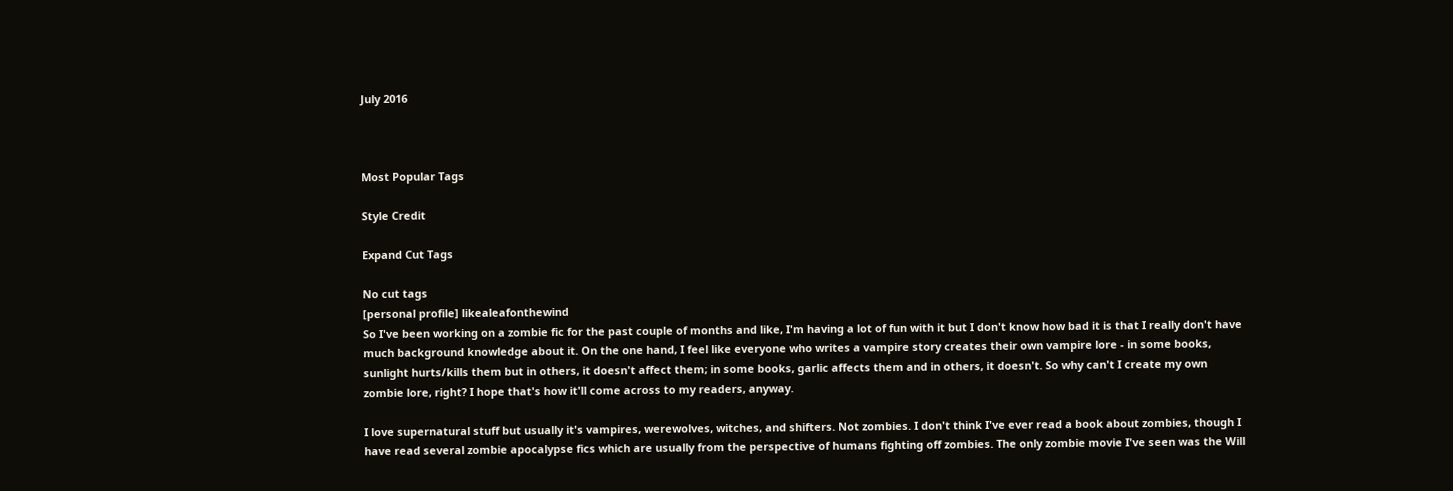July 2016



Most Popular Tags

Style Credit

Expand Cut Tags

No cut tags
[personal profile] likealeafonthewind
So I've been working on a zombie fic for the past couple of months and like, I'm having a lot of fun with it but I don't know how bad it is that I really don't have much background knowledge about it. On the one hand, I feel like everyone who writes a vampire story creates their own vampire lore - in some books, sunlight hurts/kills them but in others, it doesn't affect them; in some books, garlic affects them and in others, it doesn't. So why can't I create my own zombie lore, right? I hope that's how it'll come across to my readers, anyway.

I love supernatural stuff but usually it's vampires, werewolves, witches, and shifters. Not zombies. I don't think I've ever read a book about zombies, though I have read several zombie apocalypse fics which are usually from the perspective of humans fighting off zombies. The only zombie movie I've seen was the Will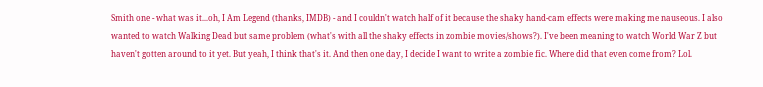Smith one - what was it...oh, I Am Legend (thanks, IMDB) - and I couldn't watch half of it because the shaky hand-cam effects were making me nauseous. I also wanted to watch Walking Dead but same problem (what's with all the shaky effects in zombie movies/shows?). I've been meaning to watch World War Z but haven't gotten around to it yet. But yeah, I think that's it. And then one day, I decide I want to write a zombie fic. Where did that even come from? Lol.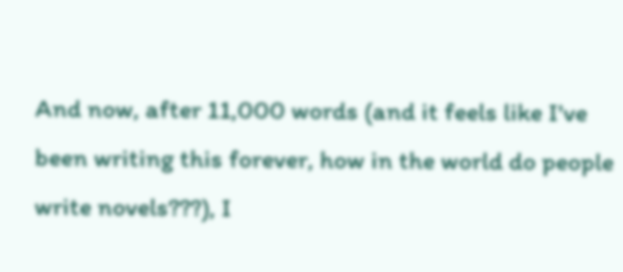And now, after 11,000 words (and it feels like I've been writing this forever, how in the world do people write novels???), I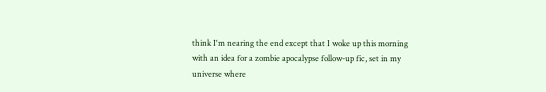think I'm nearing the end except that I woke up this morning with an idea for a zombie apocalypse follow-up fic, set in my universe where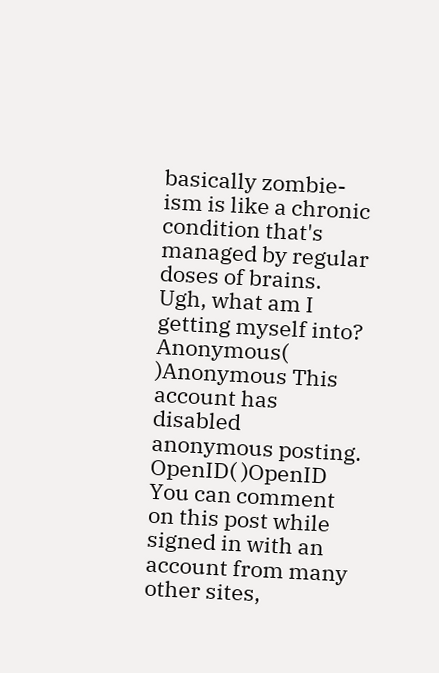basically zombie-ism is like a chronic condition that's managed by regular doses of brains. Ugh, what am I getting myself into?
Anonymous( )Anonymous This account has disabled anonymous posting.
OpenID( )OpenID You can comment on this post while signed in with an account from many other sites,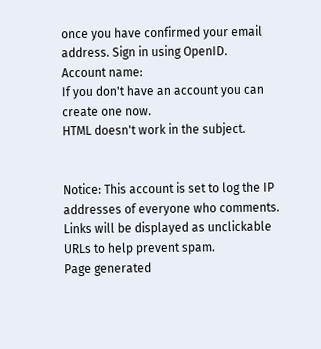once you have confirmed your email address. Sign in using OpenID.
Account name:
If you don't have an account you can create one now.
HTML doesn't work in the subject.


Notice: This account is set to log the IP addresses of everyone who comments.
Links will be displayed as unclickable URLs to help prevent spam.
Page generated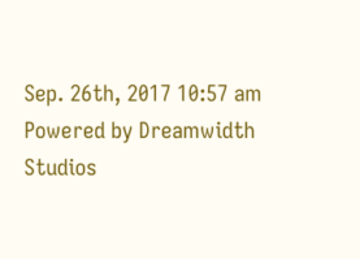Sep. 26th, 2017 10:57 am
Powered by Dreamwidth Studios